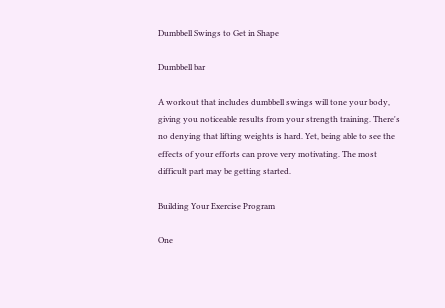Dumbbell Swings to Get in Shape

Dumbbell bar

A workout that includes dumbbell swings will tone your body, giving you noticeable results from your strength training. There's no denying that lifting weights is hard. Yet, being able to see the effects of your efforts can prove very motivating. The most difficult part may be getting started.

Building Your Exercise Program

One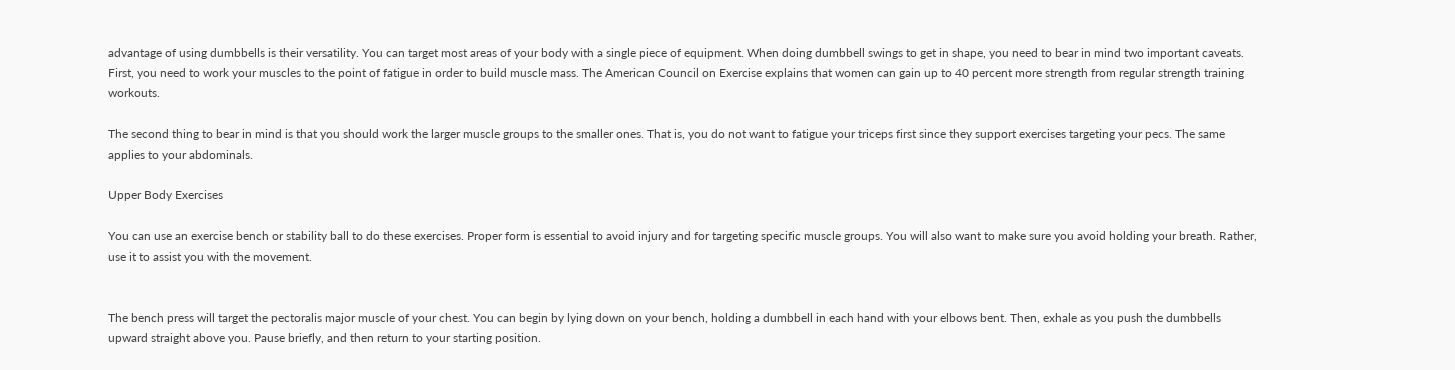advantage of using dumbbells is their versatility. You can target most areas of your body with a single piece of equipment. When doing dumbbell swings to get in shape, you need to bear in mind two important caveats. First, you need to work your muscles to the point of fatigue in order to build muscle mass. The American Council on Exercise explains that women can gain up to 40 percent more strength from regular strength training workouts.

The second thing to bear in mind is that you should work the larger muscle groups to the smaller ones. That is, you do not want to fatigue your triceps first since they support exercises targeting your pecs. The same applies to your abdominals.

Upper Body Exercises

You can use an exercise bench or stability ball to do these exercises. Proper form is essential to avoid injury and for targeting specific muscle groups. You will also want to make sure you avoid holding your breath. Rather, use it to assist you with the movement.


The bench press will target the pectoralis major muscle of your chest. You can begin by lying down on your bench, holding a dumbbell in each hand with your elbows bent. Then, exhale as you push the dumbbells upward straight above you. Pause briefly, and then return to your starting position.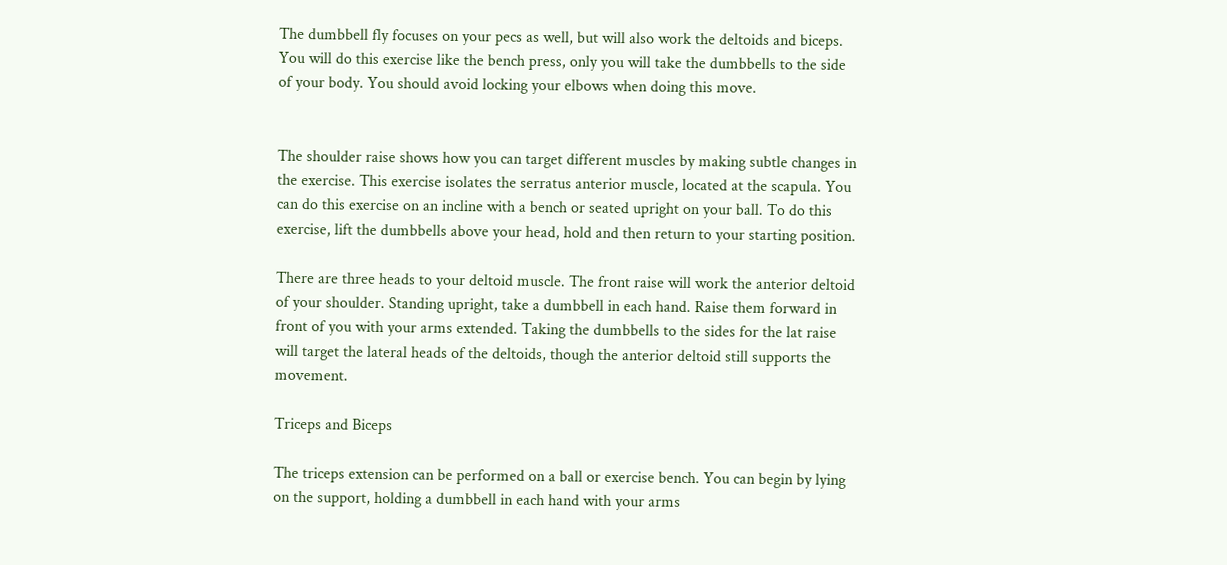The dumbbell fly focuses on your pecs as well, but will also work the deltoids and biceps. You will do this exercise like the bench press, only you will take the dumbbells to the side of your body. You should avoid locking your elbows when doing this move.


The shoulder raise shows how you can target different muscles by making subtle changes in the exercise. This exercise isolates the serratus anterior muscle, located at the scapula. You can do this exercise on an incline with a bench or seated upright on your ball. To do this exercise, lift the dumbbells above your head, hold and then return to your starting position.

There are three heads to your deltoid muscle. The front raise will work the anterior deltoid of your shoulder. Standing upright, take a dumbbell in each hand. Raise them forward in front of you with your arms extended. Taking the dumbbells to the sides for the lat raise will target the lateral heads of the deltoids, though the anterior deltoid still supports the movement.

Triceps and Biceps

The triceps extension can be performed on a ball or exercise bench. You can begin by lying on the support, holding a dumbbell in each hand with your arms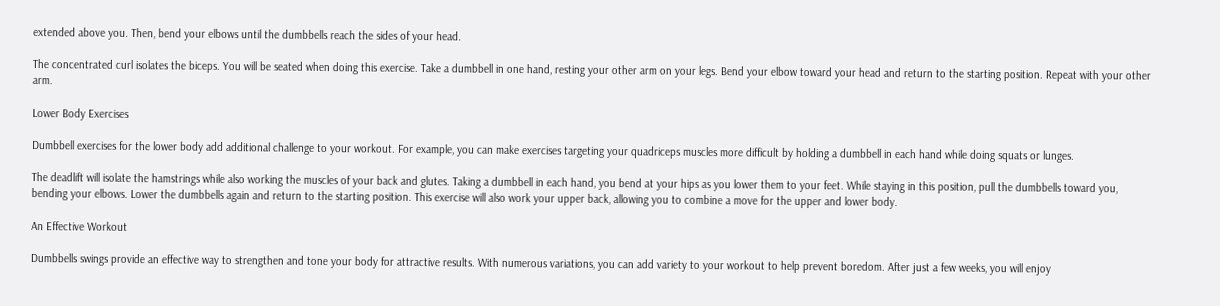extended above you. Then, bend your elbows until the dumbbells reach the sides of your head.

The concentrated curl isolates the biceps. You will be seated when doing this exercise. Take a dumbbell in one hand, resting your other arm on your legs. Bend your elbow toward your head and return to the starting position. Repeat with your other arm.

Lower Body Exercises

Dumbbell exercises for the lower body add additional challenge to your workout. For example, you can make exercises targeting your quadriceps muscles more difficult by holding a dumbbell in each hand while doing squats or lunges.

The deadlift will isolate the hamstrings while also working the muscles of your back and glutes. Taking a dumbbell in each hand, you bend at your hips as you lower them to your feet. While staying in this position, pull the dumbbells toward you, bending your elbows. Lower the dumbbells again and return to the starting position. This exercise will also work your upper back, allowing you to combine a move for the upper and lower body.

An Effective Workout

Dumbbells swings provide an effective way to strengthen and tone your body for attractive results. With numerous variations, you can add variety to your workout to help prevent boredom. After just a few weeks, you will enjoy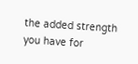the added strength you have for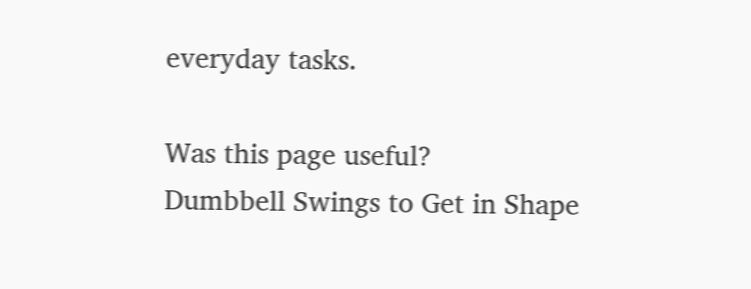everyday tasks.

Was this page useful?
Dumbbell Swings to Get in Shape